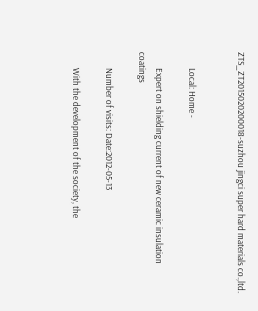ZTS_ZT2015020200018-suzhou jingci super hard materials co.,ltd.


        Local: Home -

        Expert on shielding current of new ceramic insulation coatings

        Number of visits: Date:2012-05-13

        With the development of the society, the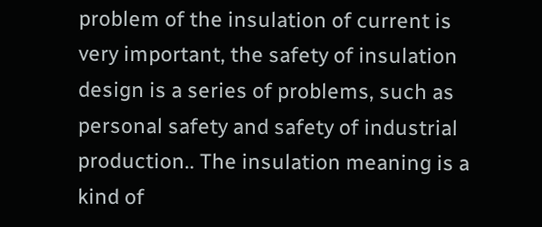problem of the insulation of current is very important, the safety of insulation design is a series of problems, such as personal safety and safety of industrial production.. The insulation meaning is a kind of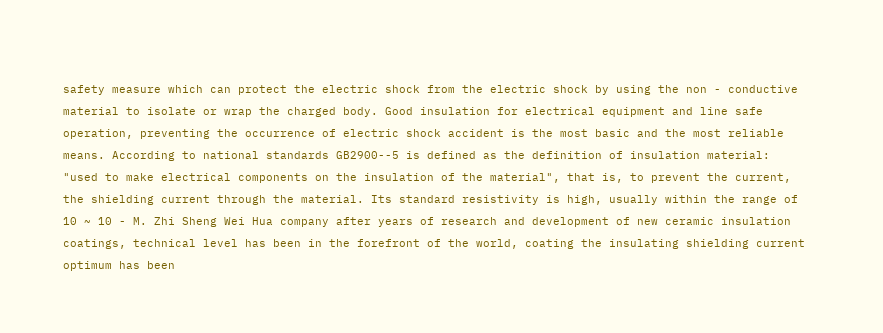safety measure which can protect the electric shock from the electric shock by using the non - conductive material to isolate or wrap the charged body. Good insulation for electrical equipment and line safe operation, preventing the occurrence of electric shock accident is the most basic and the most reliable means. According to national standards GB2900--5 is defined as the definition of insulation material: "used to make electrical components on the insulation of the material", that is, to prevent the current, the shielding current through the material. Its standard resistivity is high, usually within the range of 10 ~ 10 - M. Zhi Sheng Wei Hua company after years of research and development of new ceramic insulation coatings, technical level has been in the forefront of the world, coating the insulating shielding current optimum has been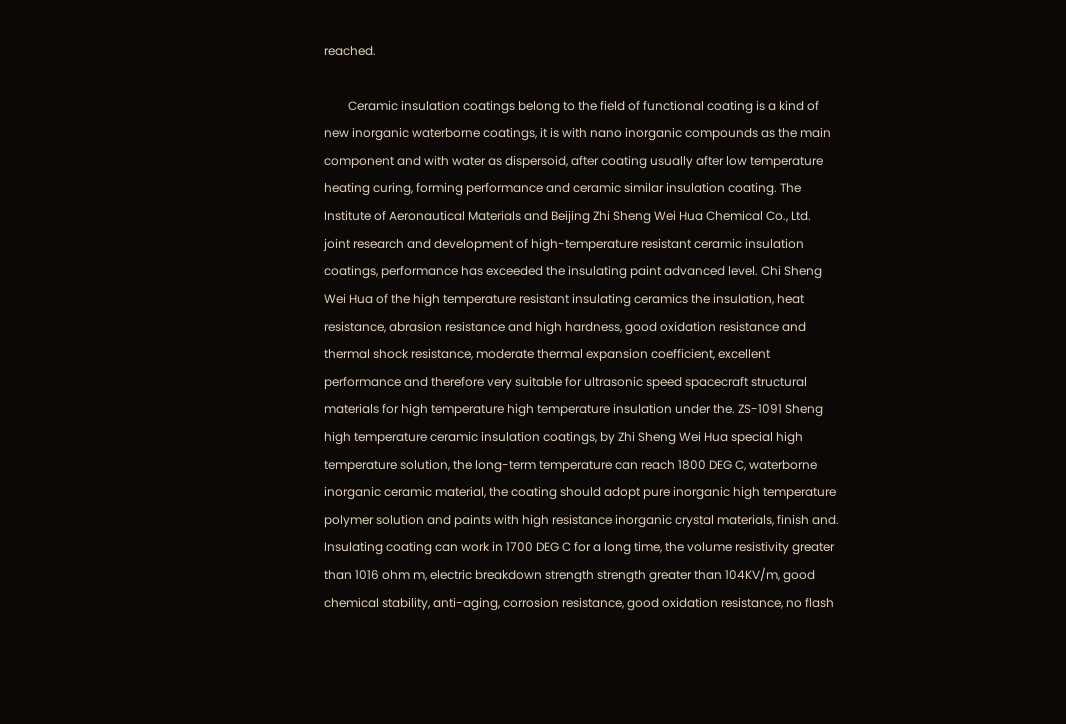reached.

        Ceramic insulation coatings belong to the field of functional coating is a kind of new inorganic waterborne coatings, it is with nano inorganic compounds as the main component and with water as dispersoid, after coating usually after low temperature heating curing, forming performance and ceramic similar insulation coating. The Institute of Aeronautical Materials and Beijing Zhi Sheng Wei Hua Chemical Co., Ltd. joint research and development of high-temperature resistant ceramic insulation coatings, performance has exceeded the insulating paint advanced level. Chi Sheng Wei Hua of the high temperature resistant insulating ceramics the insulation, heat resistance, abrasion resistance and high hardness, good oxidation resistance and thermal shock resistance, moderate thermal expansion coefficient, excellent performance and therefore very suitable for ultrasonic speed spacecraft structural materials for high temperature high temperature insulation under the. ZS-1091 Sheng high temperature ceramic insulation coatings, by Zhi Sheng Wei Hua special high temperature solution, the long-term temperature can reach 1800 DEG C, waterborne inorganic ceramic material, the coating should adopt pure inorganic high temperature polymer solution and paints with high resistance inorganic crystal materials, finish and. Insulating coating can work in 1700 DEG C for a long time, the volume resistivity greater than 1016 ohm m, electric breakdown strength strength greater than 104KV/m, good chemical stability, anti-aging, corrosion resistance, good oxidation resistance, no flash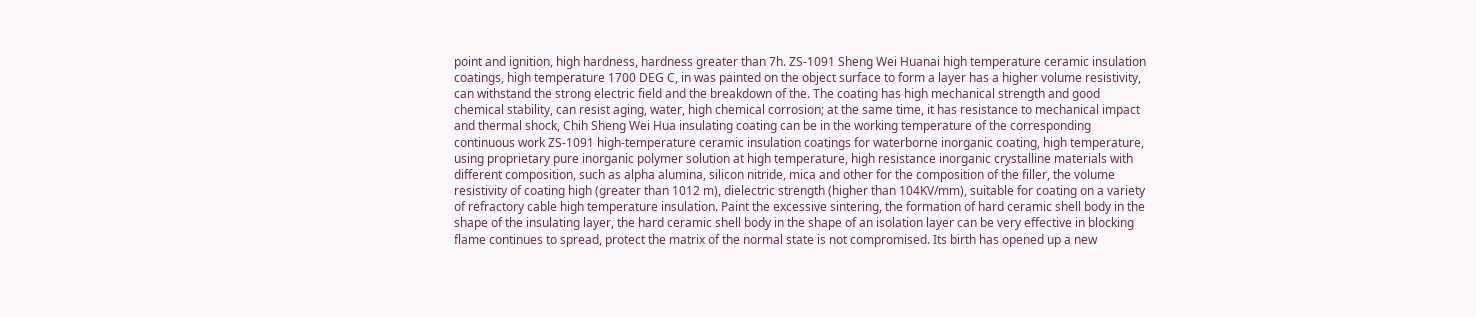point and ignition, high hardness, hardness greater than 7h. ZS-1091 Sheng Wei Huanai high temperature ceramic insulation coatings, high temperature 1700 DEG C, in was painted on the object surface to form a layer has a higher volume resistivity, can withstand the strong electric field and the breakdown of the. The coating has high mechanical strength and good chemical stability, can resist aging, water, high chemical corrosion; at the same time, it has resistance to mechanical impact and thermal shock, Chih Sheng Wei Hua insulating coating can be in the working temperature of the corresponding continuous work ZS-1091 high-temperature ceramic insulation coatings for waterborne inorganic coating, high temperature, using proprietary pure inorganic polymer solution at high temperature, high resistance inorganic crystalline materials with different composition, such as alpha alumina, silicon nitride, mica and other for the composition of the filler, the volume resistivity of coating high (greater than 1012 m), dielectric strength (higher than 104KV/mm), suitable for coating on a variety of refractory cable high temperature insulation. Paint the excessive sintering, the formation of hard ceramic shell body in the shape of the insulating layer, the hard ceramic shell body in the shape of an isolation layer can be very effective in blocking flame continues to spread, protect the matrix of the normal state is not compromised. Its birth has opened up a new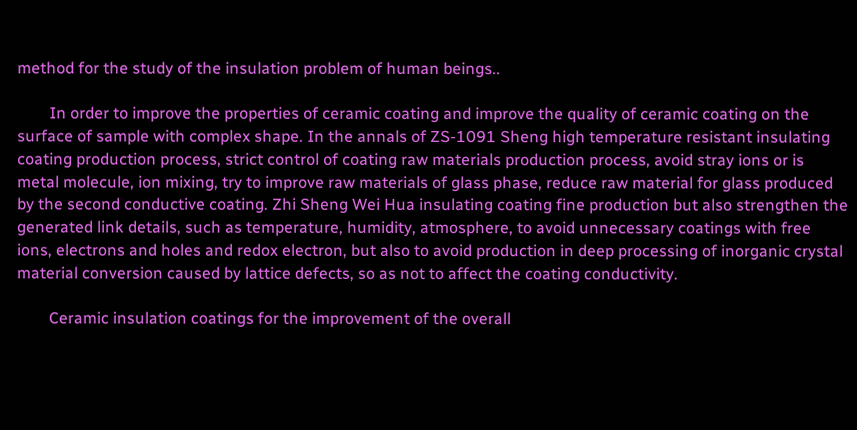method for the study of the insulation problem of human beings..

        In order to improve the properties of ceramic coating and improve the quality of ceramic coating on the surface of sample with complex shape. In the annals of ZS-1091 Sheng high temperature resistant insulating coating production process, strict control of coating raw materials production process, avoid stray ions or is metal molecule, ion mixing, try to improve raw materials of glass phase, reduce raw material for glass produced by the second conductive coating. Zhi Sheng Wei Hua insulating coating fine production but also strengthen the generated link details, such as temperature, humidity, atmosphere, to avoid unnecessary coatings with free ions, electrons and holes and redox electron, but also to avoid production in deep processing of inorganic crystal material conversion caused by lattice defects, so as not to affect the coating conductivity.

        Ceramic insulation coatings for the improvement of the overall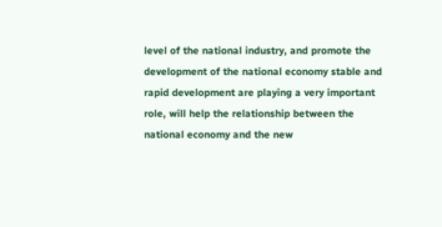level of the national industry, and promote the development of the national economy stable and rapid development are playing a very important role, will help the relationship between the national economy and the new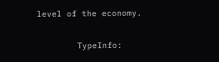level of the economy.

        TypeInfo: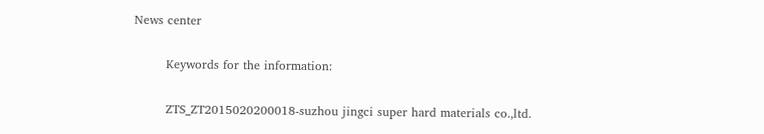News center

        Keywords for the information:

        ZTS_ZT2015020200018-suzhou jingci super hard materials co.,ltd.